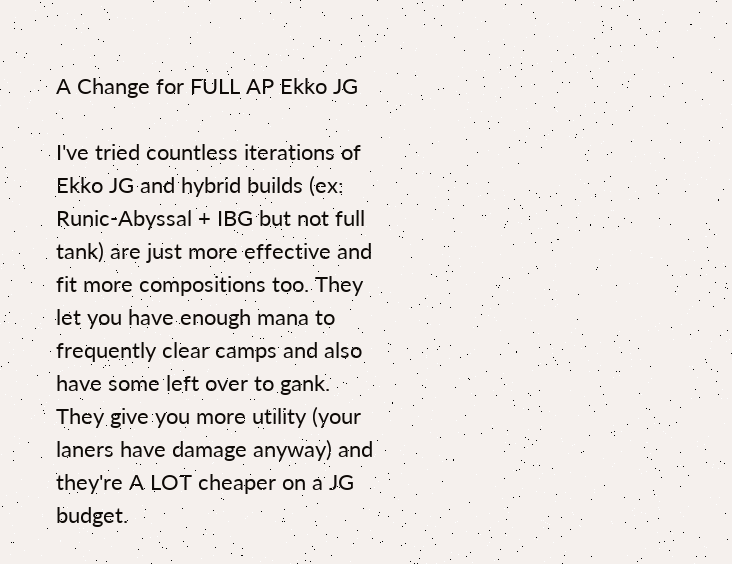A Change for FULL AP Ekko JG

I've tried countless iterations of Ekko JG and hybrid builds (ex: Runic-Abyssal + IBG but not full tank) are just more effective and fit more compositions too. They let you have enough mana to frequently clear camps and also have some left over to gank. They give you more utility (your laners have damage anyway) and they're A LOT cheaper on a JG budget.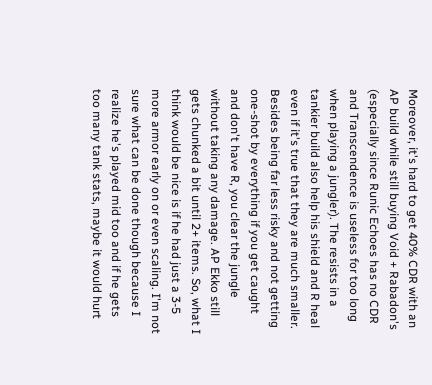Moreover, it's hard to get 40% CDR with an AP build while still buying Void + Rabadon's (especially since Runic Echoes has no CDR and Transcendence is useless for too long when playing a jungler). The resists in a tankier build also help his shield and R heal even if it's true that they are much smaller. Besides being far less risky and not getting one-shot by everything if you get caught and don't have R, you clear the jungle without taking any damage. AP Ekko still gets chunked a bit until 2+ items. So, what I think would be nice is if he had just a 3-5 more armor early on or even scaling. I'm not sure what can be done though because I realize he's played mid too and if he gets too many tank stats, maybe it would hurt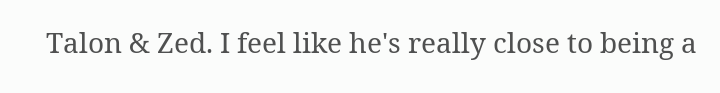Talon & Zed. I feel like he's really close to being a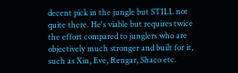decent pick in the jungle but STILL not quite there. He's viable but requires twice the effort compared to junglers who are objectively much stronger and built for it, such as Xin, Eve, Rengar, Shaco etc.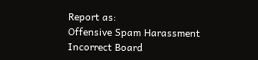Report as:
Offensive Spam Harassment Incorrect Board